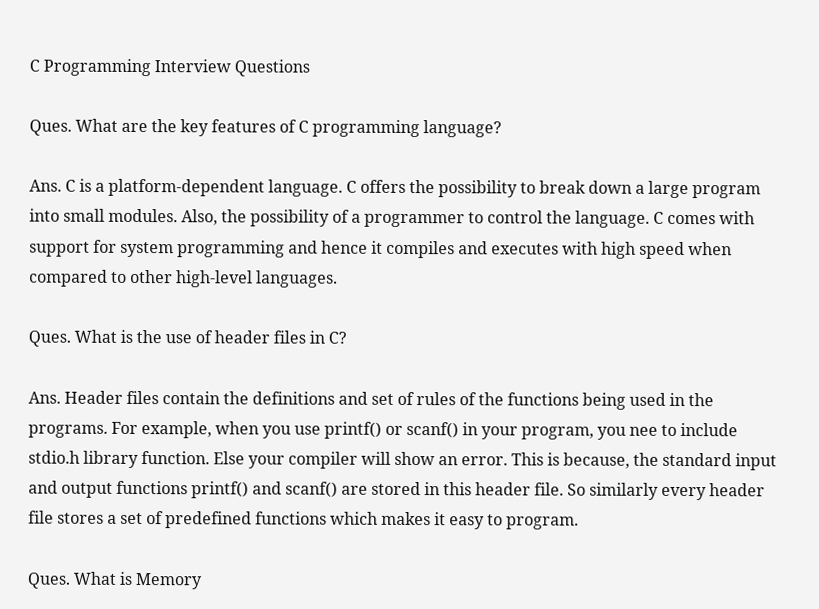C Programming Interview Questions

Ques. What are the key features of C programming language?

Ans. C is a platform-dependent language. C offers the possibility to break down a large program into small modules. Also, the possibility of a programmer to control the language. C comes with support for system programming and hence it compiles and executes with high speed when compared to other high-level languages.

Ques. What is the use of header files in C?

Ans. Header files contain the definitions and set of rules of the functions being used in the programs. For example, when you use printf() or scanf() in your program, you nee to include stdio.h library function. Else your compiler will show an error. This is because, the standard input and output functions printf() and scanf() are stored in this header file. So similarly every header file stores a set of predefined functions which makes it easy to program.

Ques. What is Memory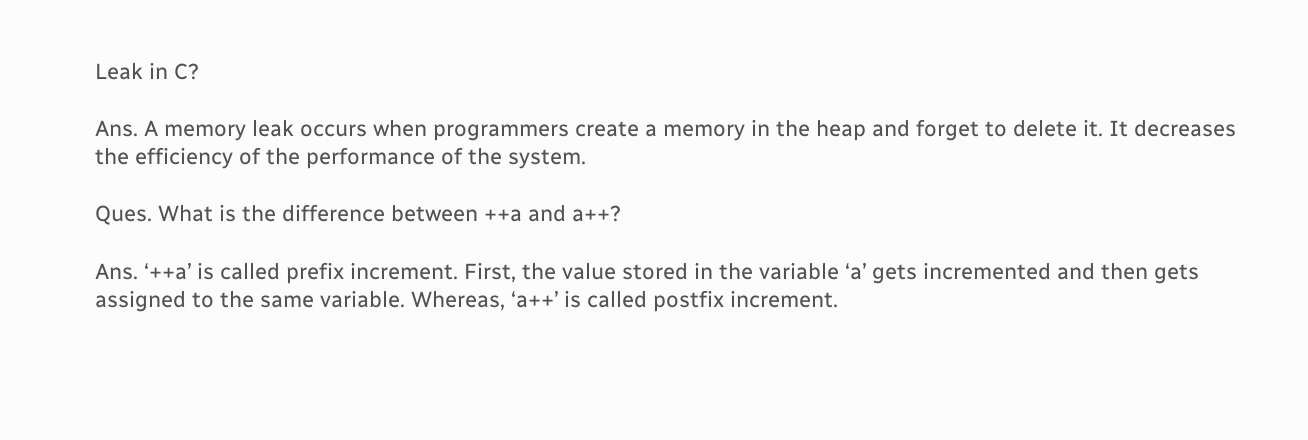Leak in C?

Ans. A memory leak occurs when programmers create a memory in the heap and forget to delete it. It decreases the efficiency of the performance of the system.

Ques. What is the difference between ++a and a++?

Ans. ‘++a’ is called prefix increment. First, the value stored in the variable ‘a’ gets incremented and then gets assigned to the same variable. Whereas, ‘a++’ is called postfix increment.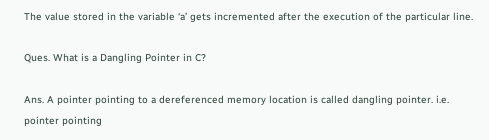The value stored in the variable ‘a’ gets incremented after the execution of the particular line.

Ques. What is a Dangling Pointer in C?

Ans. A pointer pointing to a dereferenced memory location is called dangling pointer. i.e. pointer pointing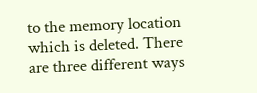to the memory location which is deleted. There are three different ways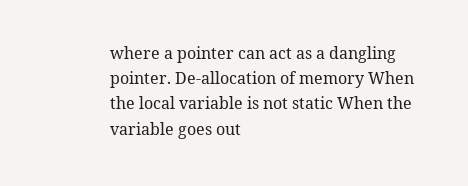where a pointer can act as a dangling pointer. De-allocation of memory When the local variable is not static When the variable goes out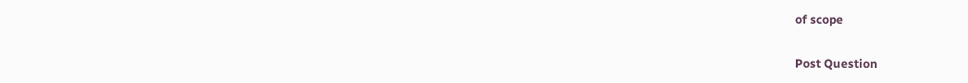of scope

Post Question